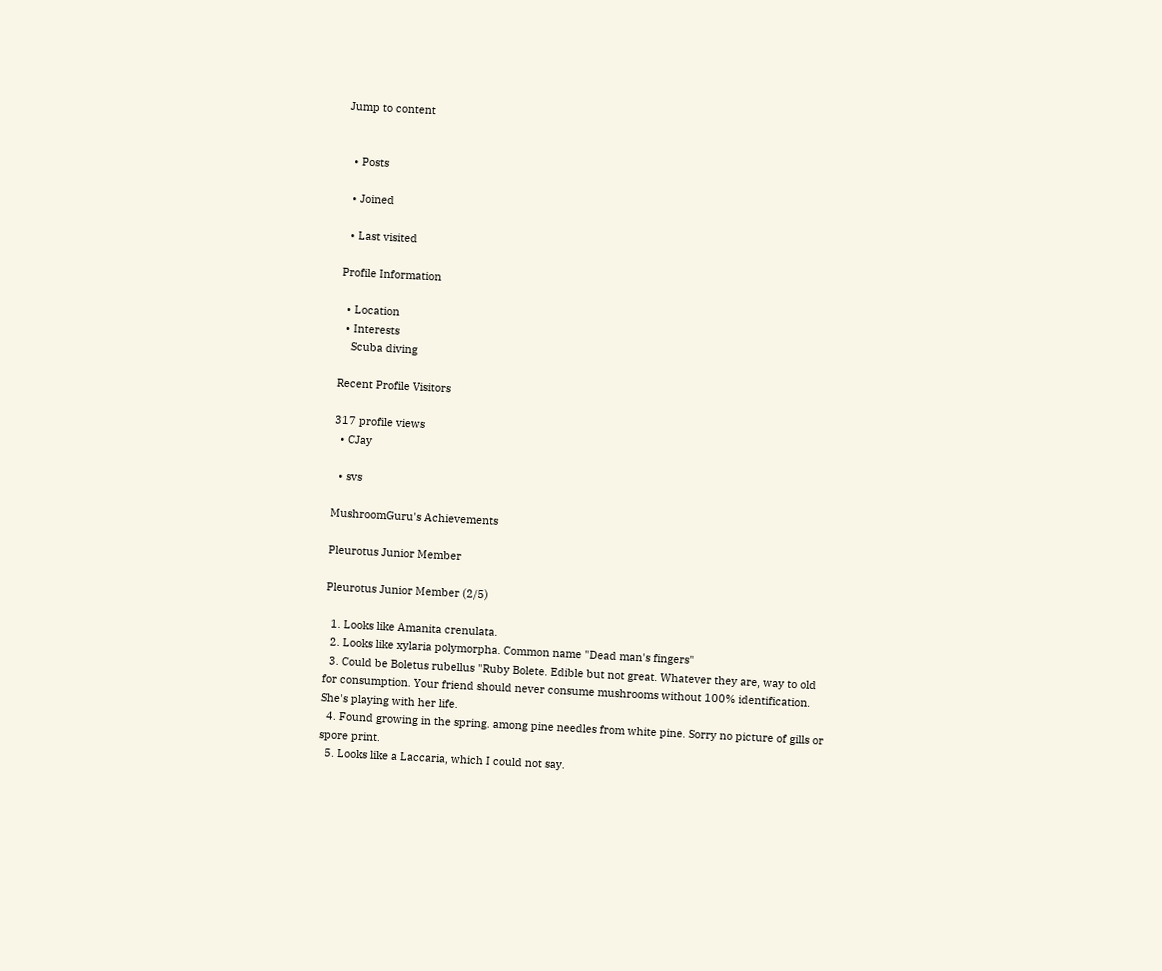Jump to content


  • Posts

  • Joined

  • Last visited

Profile Information

  • Location
  • Interests
    Scuba diving

Recent Profile Visitors

317 profile views
  • CJay

  • svs

MushroomGuru's Achievements

Pleurotus Junior Member

Pleurotus Junior Member (2/5)

  1. Looks like Amanita crenulata.
  2. Looks like xylaria polymorpha. Common name "Dead man's fingers"
  3. Could be Boletus rubellus "Ruby Bolete. Edible but not great. Whatever they are, way to old for consumption. Your friend should never consume mushrooms without 100% identification. She's playing with her life.
  4. Found growing in the spring. among pine needles from white pine. Sorry no picture of gills or spore print.
  5. Looks like a Laccaria, which I could not say.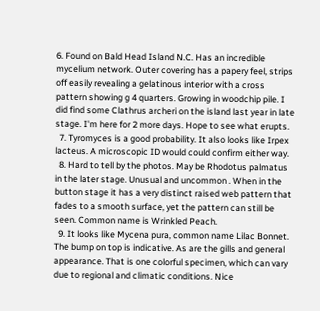6. Found on Bald Head Island N.C. Has an incredible mycelium network. Outer covering has a papery feel, strips off easily revealing a gelatinous interior with a cross pattern showing g 4 quarters. Growing in woodchip pile. I did find some Clathrus archeri on the island last year in late stage. I'm here for 2 more days. Hope to see what erupts.
  7. Tyromyces is a good probability. It also looks like Irpex lacteus. A microscopic ID would could confirm either way.
  8. Hard to tell by the photos. May be Rhodotus palmatus in the later stage. Unusual and uncommon . When in the button stage it has a very distinct raised web pattern that fades to a smooth surface, yet the pattern can still be seen. Common name is Wrinkled Peach.
  9. It looks like Mycena pura, common name Lilac Bonnet. The bump on top is indicative. As are the gills and general appearance. That is one colorful specimen, which can vary due to regional and climatic conditions. Nice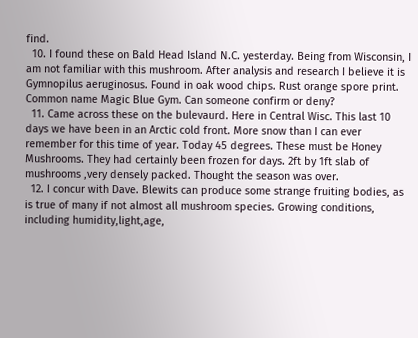find.
  10. I found these on Bald Head Island N.C. yesterday. Being from Wisconsin, I am not familiar with this mushroom. After analysis and research I believe it is Gymnopilus aeruginosus. Found in oak wood chips. Rust orange spore print. Common name Magic Blue Gym. Can someone confirm or deny?
  11. Came across these on the bulevaurd. Here in Central Wisc. This last 10 days we have been in an Arctic cold front. More snow than I can ever remember for this time of year. Today 45 degrees. These must be Honey Mushrooms. They had certainly been frozen for days. 2ft by 1ft slab of mushrooms ,very densely packed. Thought the season was over.
  12. I concur with Dave. Blewits can produce some strange fruiting bodies, as is true of many if not almost all mushroom species. Growing conditions, including humidity,light,age,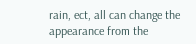rain, ect, all can change the appearance from the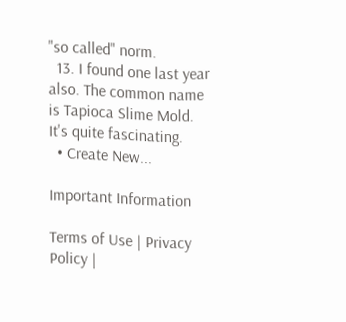"so called" norm.
  13. I found one last year also. The common name is Tapioca Slime Mold. It's quite fascinating.
  • Create New...

Important Information

Terms of Use | Privacy Policy |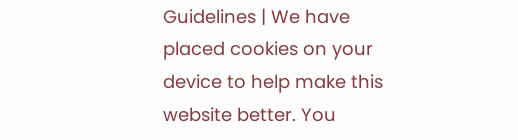Guidelines | We have placed cookies on your device to help make this website better. You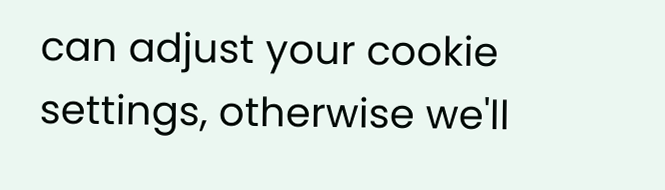can adjust your cookie settings, otherwise we'll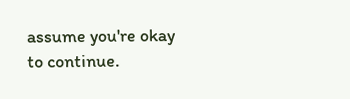assume you're okay to continue.